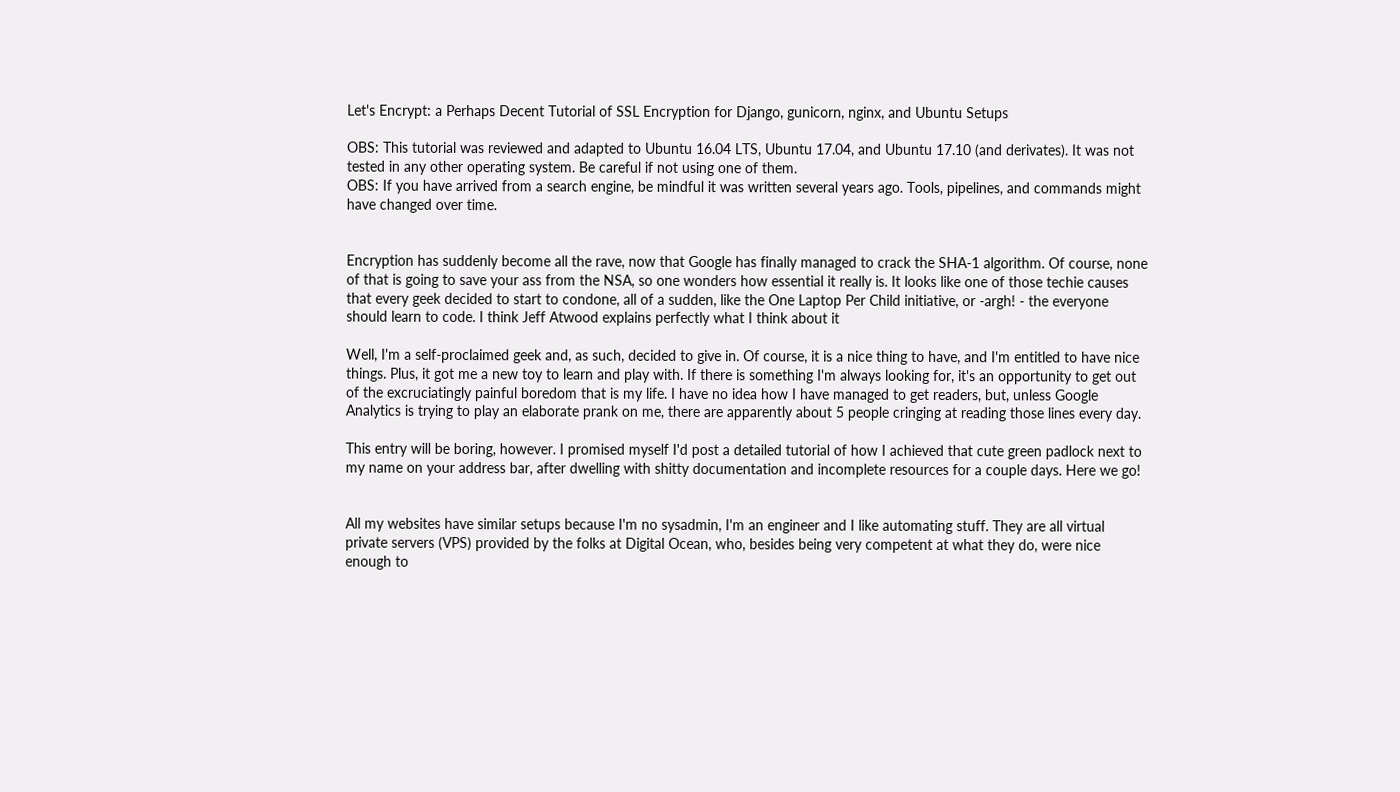Let's Encrypt: a Perhaps Decent Tutorial of SSL Encryption for Django, gunicorn, nginx, and Ubuntu Setups

OBS: This tutorial was reviewed and adapted to Ubuntu 16.04 LTS, Ubuntu 17.04, and Ubuntu 17.10 (and derivates). It was not tested in any other operating system. Be careful if not using one of them.
OBS: If you have arrived from a search engine, be mindful it was written several years ago. Tools, pipelines, and commands might have changed over time.


Encryption has suddenly become all the rave, now that Google has finally managed to crack the SHA-1 algorithm. Of course, none of that is going to save your ass from the NSA, so one wonders how essential it really is. It looks like one of those techie causes that every geek decided to start to condone, all of a sudden, like the One Laptop Per Child initiative, or -argh! - the everyone should learn to code. I think Jeff Atwood explains perfectly what I think about it

Well, I'm a self-proclaimed geek and, as such, decided to give in. Of course, it is a nice thing to have, and I'm entitled to have nice things. Plus, it got me a new toy to learn and play with. If there is something I'm always looking for, it's an opportunity to get out of the excruciatingly painful boredom that is my life. I have no idea how I have managed to get readers, but, unless Google Analytics is trying to play an elaborate prank on me, there are apparently about 5 people cringing at reading those lines every day.

This entry will be boring, however. I promised myself I'd post a detailed tutorial of how I achieved that cute green padlock next to my name on your address bar, after dwelling with shitty documentation and incomplete resources for a couple days. Here we go!


All my websites have similar setups because I'm no sysadmin, I'm an engineer and I like automating stuff. They are all virtual private servers (VPS) provided by the folks at Digital Ocean, who, besides being very competent at what they do, were nice enough to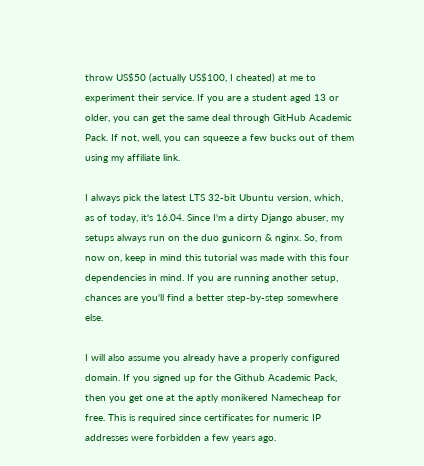throw US$50 (actually US$100, I cheated) at me to experiment their service. If you are a student aged 13 or older, you can get the same deal through GitHub Academic Pack. If not, well, you can squeeze a few bucks out of them using my affiliate link.

I always pick the latest LTS 32-bit Ubuntu version, which, as of today, it's 16.04. Since I'm a dirty Django abuser, my setups always run on the duo gunicorn & nginx. So, from now on, keep in mind this tutorial was made with this four dependencies in mind. If you are running another setup, chances are you'll find a better step-by-step somewhere else.

I will also assume you already have a properly configured domain. If you signed up for the Github Academic Pack, then you get one at the aptly monikered Namecheap for free. This is required since certificates for numeric IP addresses were forbidden a few years ago.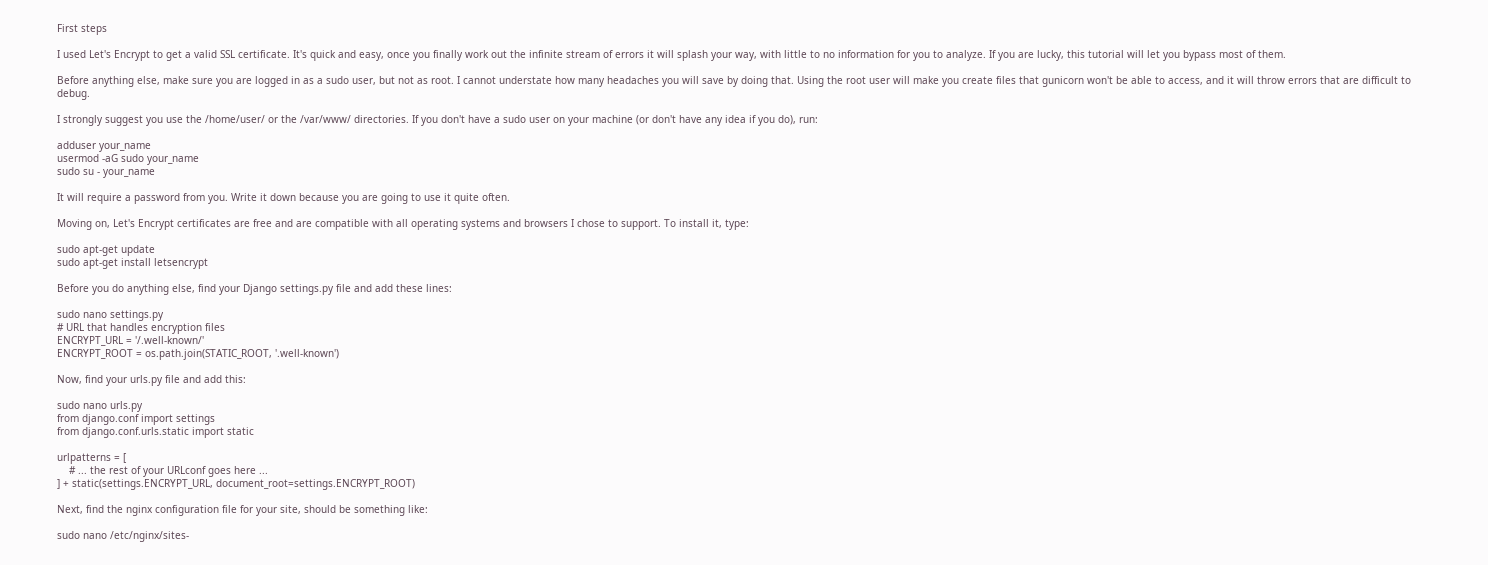First steps

I used Let's Encrypt to get a valid SSL certificate. It's quick and easy, once you finally work out the infinite stream of errors it will splash your way, with little to no information for you to analyze. If you are lucky, this tutorial will let you bypass most of them.

Before anything else, make sure you are logged in as a sudo user, but not as root. I cannot understate how many headaches you will save by doing that. Using the root user will make you create files that gunicorn won't be able to access, and it will throw errors that are difficult to debug.

I strongly suggest you use the /home/user/ or the /var/www/ directories. If you don't have a sudo user on your machine (or don't have any idea if you do), run:

adduser your_name
usermod -aG sudo your_name
sudo su - your_name

It will require a password from you. Write it down because you are going to use it quite often.

Moving on, Let's Encrypt certificates are free and are compatible with all operating systems and browsers I chose to support. To install it, type:

sudo apt-get update
sudo apt-get install letsencrypt

Before you do anything else, find your Django settings.py file and add these lines:

sudo nano settings.py
# URL that handles encryption files
ENCRYPT_URL = '/.well-known/'
ENCRYPT_ROOT = os.path.join(STATIC_ROOT, '.well-known')

Now, find your urls.py file and add this:

sudo nano urls.py
from django.conf import settings
from django.conf.urls.static import static

urlpatterns = [
    # ... the rest of your URLconf goes here ...
] + static(settings.ENCRYPT_URL, document_root=settings.ENCRYPT_ROOT)

Next, find the nginx configuration file for your site, should be something like:

sudo nano /etc/nginx/sites-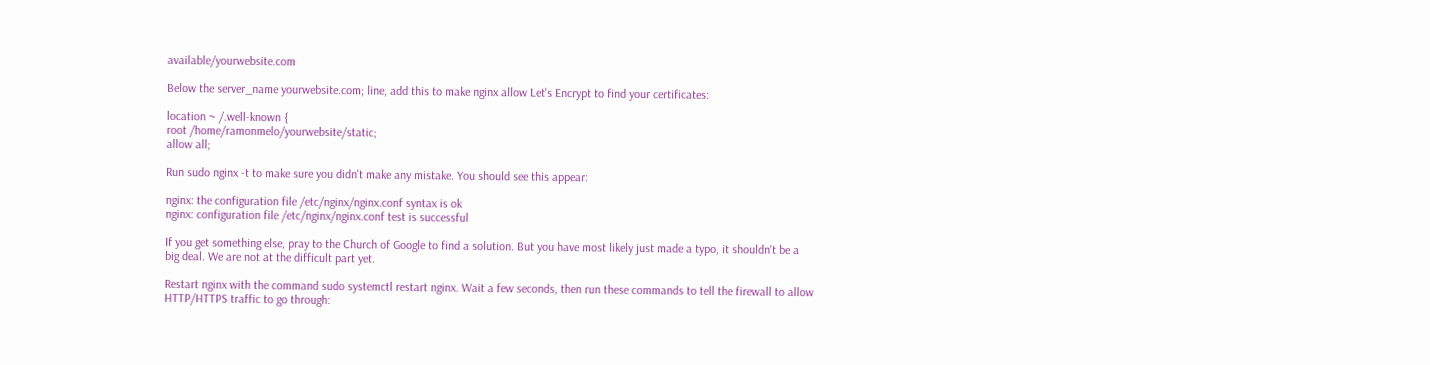available/yourwebsite.com

Below the server_name yourwebsite.com; line, add this to make nginx allow Let's Encrypt to find your certificates:

location ~ /.well-known {
root /home/ramonmelo/yourwebsite/static;
allow all;

Run sudo nginx -t to make sure you didn't make any mistake. You should see this appear:

nginx: the configuration file /etc/nginx/nginx.conf syntax is ok
nginx: configuration file /etc/nginx/nginx.conf test is successful

If you get something else, pray to the Church of Google to find a solution. But you have most likely just made a typo, it shouldn't be a big deal. We are not at the difficult part yet.

Restart nginx with the command sudo systemctl restart nginx. Wait a few seconds, then run these commands to tell the firewall to allow HTTP/HTTPS traffic to go through: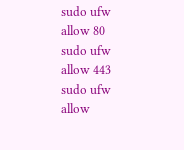sudo ufw allow 80
sudo ufw allow 443
sudo ufw allow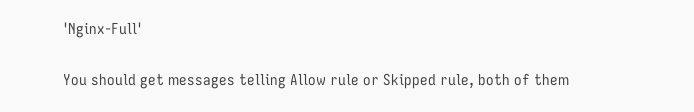'Nginx-Full'

You should get messages telling Allow rule or Skipped rule, both of them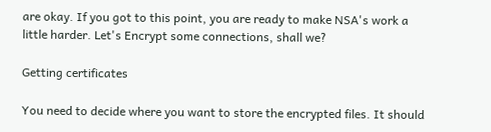are okay. If you got to this point, you are ready to make NSA's work a little harder. Let's Encrypt some connections, shall we?

Getting certificates

You need to decide where you want to store the encrypted files. It should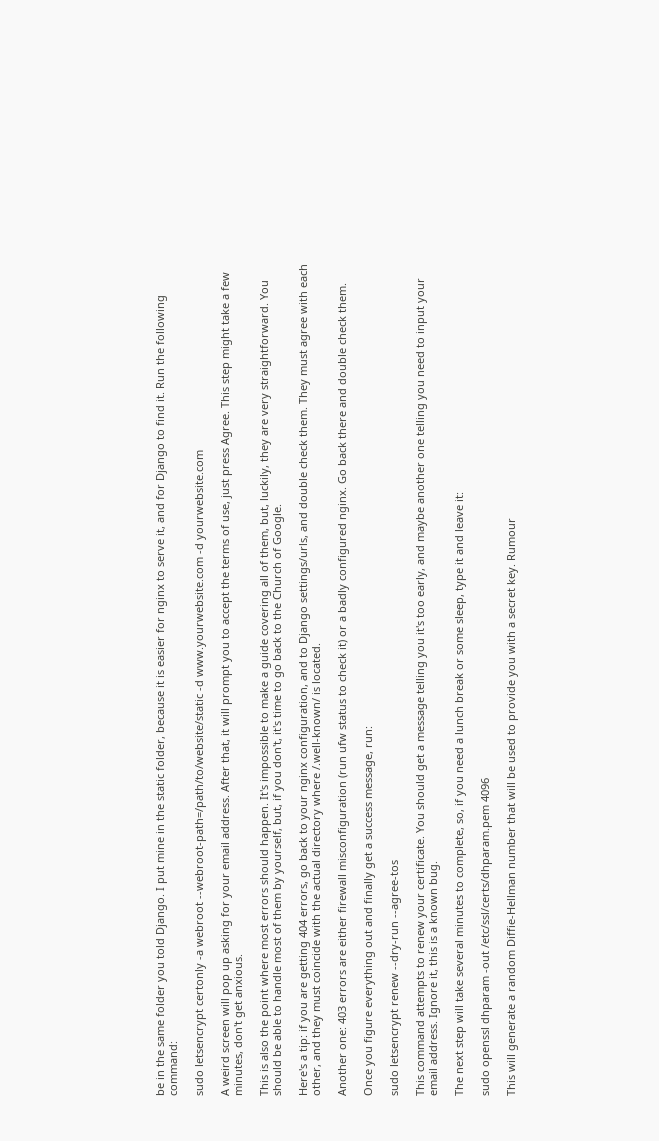be in the same folder you told Django. I put mine in the static folder, because it is easier for nginx to serve it, and for Django to find it. Run the following command:

sudo letsencrypt certonly -a webroot --webroot-path=/path/to/website/static -d www.yourwebsite.com -d yourwebsite.com

A weird screen will pop up asking for your email address. After that, it will prompt you to accept the terms of use, just press Agree. This step might take a few minutes, don't get anxious.

This is also the point where most errors should happen. It's impossible to make a guide covering all of them, but, luckily, they are very straightforward. You should be able to handle most of them by yourself, but, if you don't, it's time to go back to the Church of Google.

Here's a tip: if you are getting 404 errors, go back to your nginx configuration, and to Django settings/urls, and double check them. They must agree with each other, and they must coincide with the actual directory where /.well-known/ is located.

Another one: 403 errors are either firewall misconfiguration (run ufw status to check it) or a badly configured nginx. Go back there and double check them.

Once you figure everything out and finally get a success message, run:

sudo letsencrypt renew --dry-run --agree-tos

This command attempts to renew your certificate. You should get a message telling you it's too early, and maybe another one telling you need to input your email address. Ignore it, this is a known bug.

The next step will take several minutes to complete, so, if you need a lunch break or some sleep, type it and leave it:

sudo openssl dhparam -out /etc/ssl/certs/dhparam.pem 4096

This will generate a random Diffie-Hellman number that will be used to provide you with a secret key. Rumour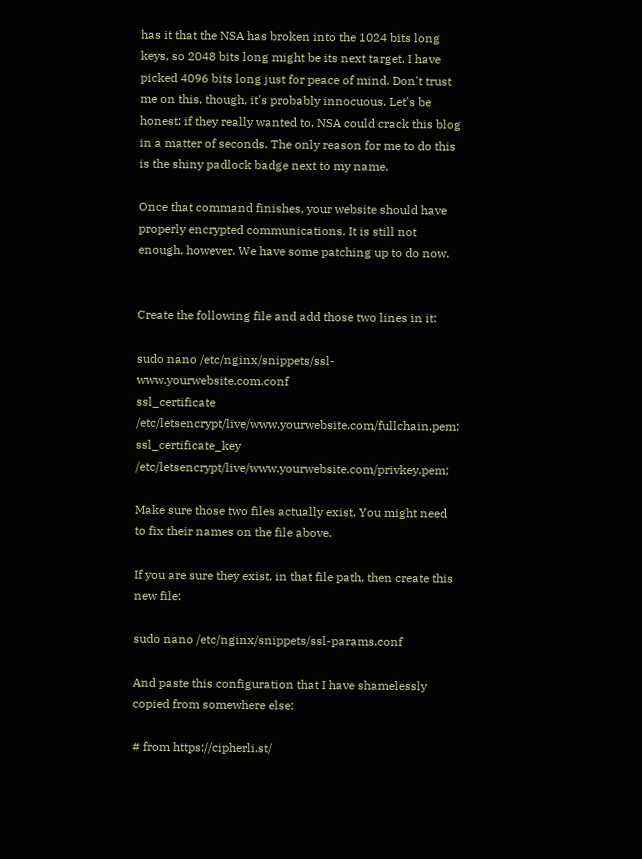has it that the NSA has broken into the 1024 bits long keys, so 2048 bits long might be its next target. I have picked 4096 bits long just for peace of mind. Don't trust me on this, though, it's probably innocuous. Let's be honest: if they really wanted to, NSA could crack this blog in a matter of seconds. The only reason for me to do this is the shiny padlock badge next to my name.

Once that command finishes, your website should have properly encrypted communications. It is still not enough, however. We have some patching up to do now.


Create the following file and add those two lines in it:

sudo nano /etc/nginx/snippets/ssl-www.yourwebsite.com.conf
ssl_certificate /etc/letsencrypt/live/www.yourwebsite.com/fullchain.pem;
ssl_certificate_key /etc/letsencrypt/live/www.yourwebsite.com/privkey.pem;

Make sure those two files actually exist. You might need to fix their names on the file above.

If you are sure they exist, in that file path, then create this new file:

sudo nano /etc/nginx/snippets/ssl-params.conf

And paste this configuration that I have shamelessly copied from somewhere else:

# from https://cipherli.st/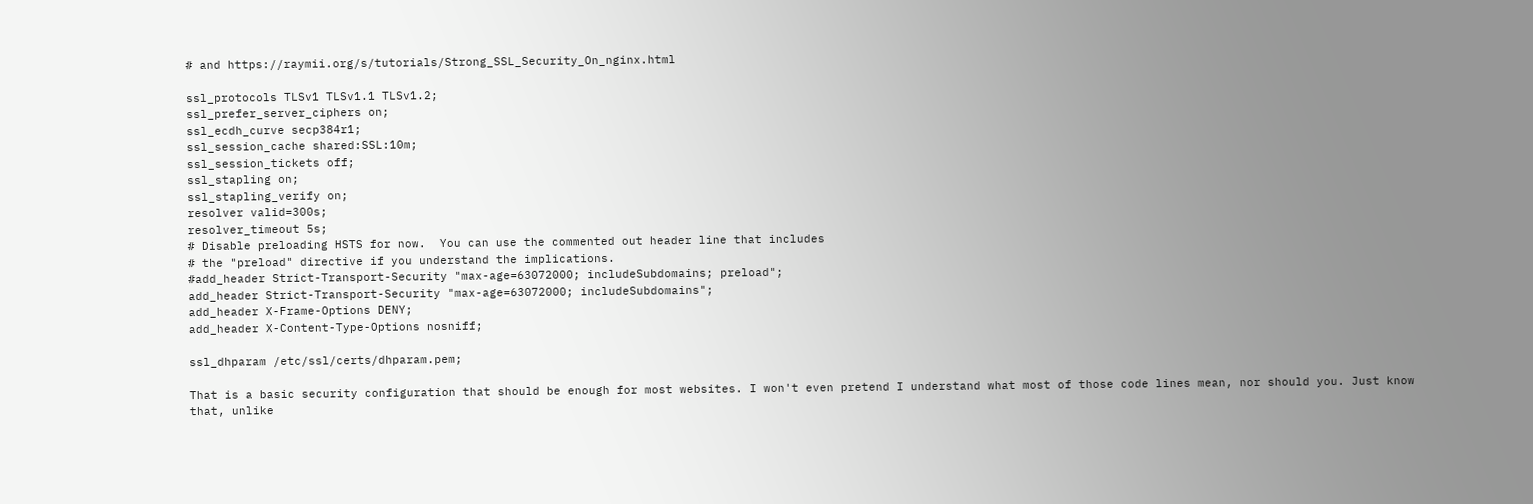# and https://raymii.org/s/tutorials/Strong_SSL_Security_On_nginx.html

ssl_protocols TLSv1 TLSv1.1 TLSv1.2;
ssl_prefer_server_ciphers on;
ssl_ecdh_curve secp384r1;
ssl_session_cache shared:SSL:10m;
ssl_session_tickets off;
ssl_stapling on;
ssl_stapling_verify on;
resolver valid=300s;
resolver_timeout 5s;
# Disable preloading HSTS for now.  You can use the commented out header line that includes
# the "preload" directive if you understand the implications.
#add_header Strict-Transport-Security "max-age=63072000; includeSubdomains; preload";
add_header Strict-Transport-Security "max-age=63072000; includeSubdomains";
add_header X-Frame-Options DENY;
add_header X-Content-Type-Options nosniff;

ssl_dhparam /etc/ssl/certs/dhparam.pem;

That is a basic security configuration that should be enough for most websites. I won't even pretend I understand what most of those code lines mean, nor should you. Just know that, unlike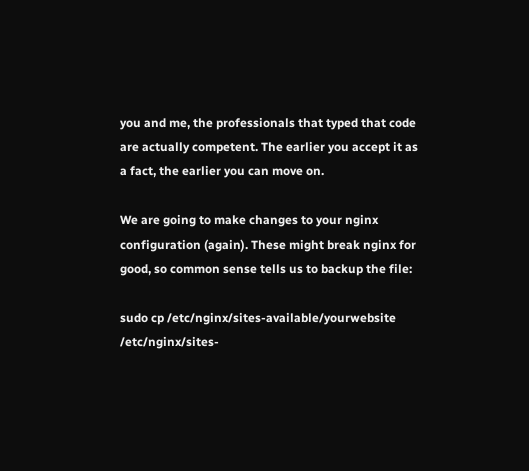you and me, the professionals that typed that code are actually competent. The earlier you accept it as a fact, the earlier you can move on.

We are going to make changes to your nginx configuration (again). These might break nginx for good, so common sense tells us to backup the file:

sudo cp /etc/nginx/sites-available/yourwebsite /etc/nginx/sites-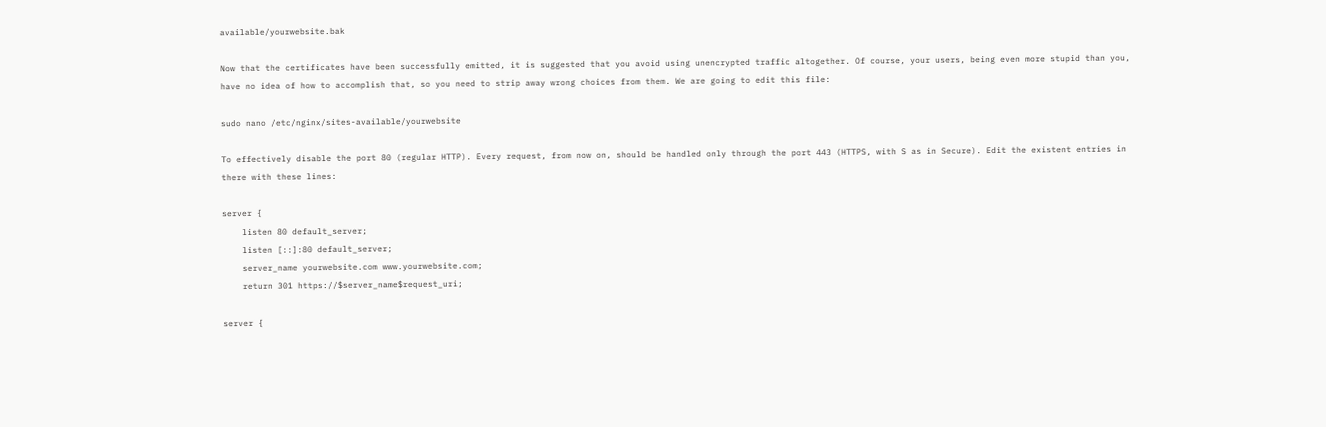available/yourwebsite.bak

Now that the certificates have been successfully emitted, it is suggested that you avoid using unencrypted traffic altogether. Of course, your users, being even more stupid than you, have no idea of how to accomplish that, so you need to strip away wrong choices from them. We are going to edit this file:

sudo nano /etc/nginx/sites-available/yourwebsite

To effectively disable the port 80 (regular HTTP). Every request, from now on, should be handled only through the port 443 (HTTPS, with S as in Secure). Edit the existent entries in there with these lines:

server {
    listen 80 default_server;
    listen [::]:80 default_server;
    server_name yourwebsite.com www.yourwebsite.com;
    return 301 https://$server_name$request_uri;

server {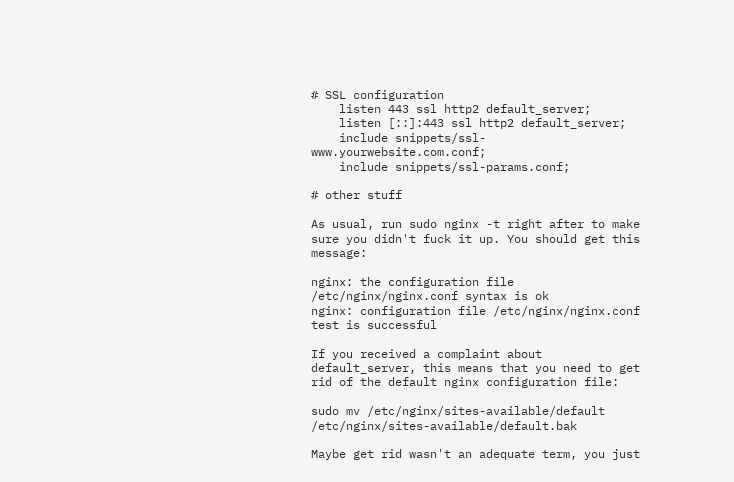# SSL configuration
    listen 443 ssl http2 default_server;
    listen [::]:443 ssl http2 default_server;
    include snippets/ssl-www.yourwebsite.com.conf;
    include snippets/ssl-params.conf;

# other stuff

As usual, run sudo nginx -t right after to make sure you didn't fuck it up. You should get this message:

nginx: the configuration file /etc/nginx/nginx.conf syntax is ok
nginx: configuration file /etc/nginx/nginx.conf test is successful

If you received a complaint about default_server, this means that you need to get rid of the default nginx configuration file:

sudo mv /etc/nginx/sites-available/default /etc/nginx/sites-available/default.bak

Maybe get rid wasn't an adequate term, you just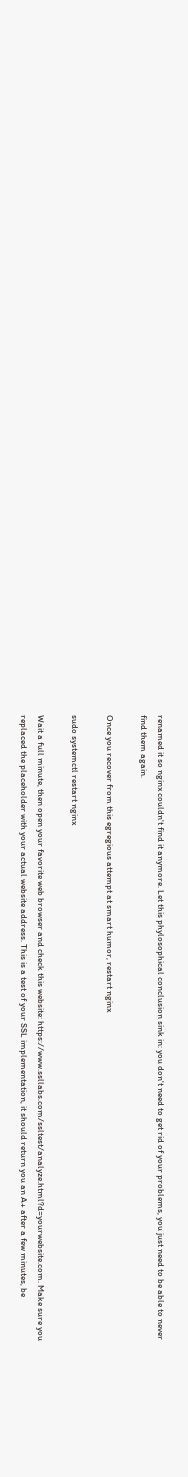renamed it so nginx couldn't find it anymore. Let this phylosophical conclusion sink in: you don't need to get rid of your problems, you just need to be able to never find them again.

Once you recover from this egregious attempt at smart humor, restart nginx

sudo systemctl restart nginx

Wait a full minute, then open your favorite web browser and check this website: https://www.ssllabs.com/ssltest/analyze.html?d=yourwebsite.com. Make sure you replaced the placeholder with your actual website address. This is a test of your SSL implementation, it should return you an A+ after a few minutes, be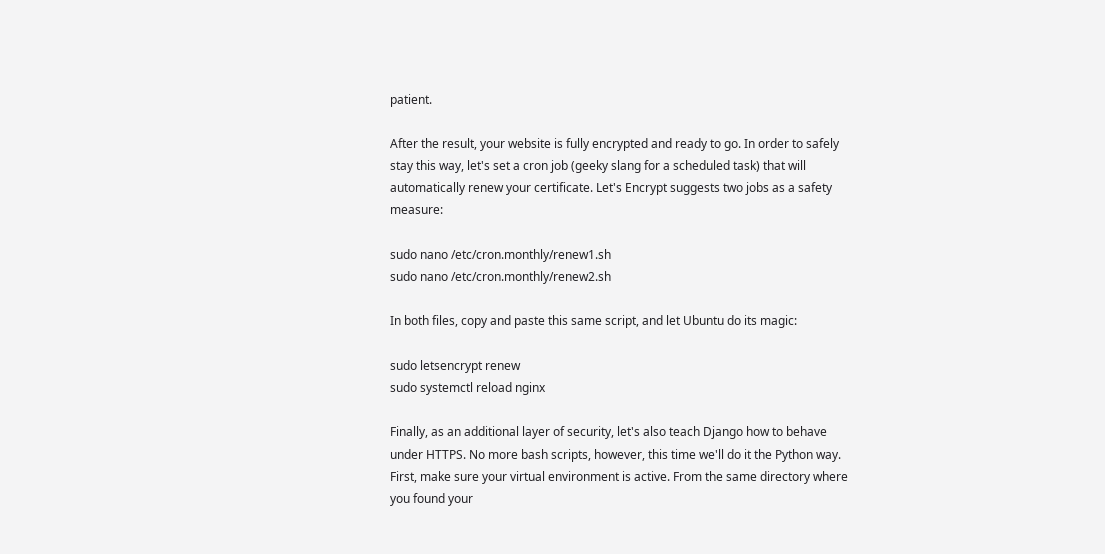patient.

After the result, your website is fully encrypted and ready to go. In order to safely stay this way, let's set a cron job (geeky slang for a scheduled task) that will automatically renew your certificate. Let's Encrypt suggests two jobs as a safety measure:

sudo nano /etc/cron.monthly/renew1.sh
sudo nano /etc/cron.monthly/renew2.sh

In both files, copy and paste this same script, and let Ubuntu do its magic:

sudo letsencrypt renew
sudo systemctl reload nginx

Finally, as an additional layer of security, let's also teach Django how to behave under HTTPS. No more bash scripts, however, this time we'll do it the Python way. First, make sure your virtual environment is active. From the same directory where you found your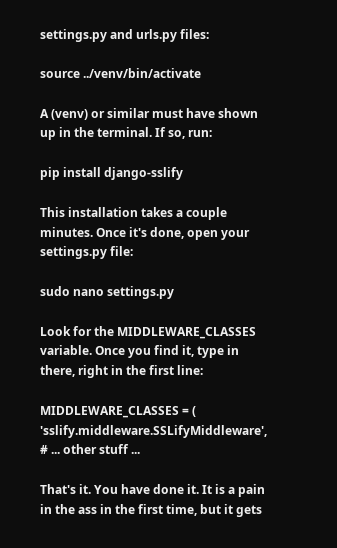settings.py and urls.py files:

source ../venv/bin/activate

A (venv) or similar must have shown up in the terminal. If so, run:

pip install django-sslify

This installation takes a couple minutes. Once it's done, open your settings.py file:

sudo nano settings.py

Look for the MIDDLEWARE_CLASSES variable. Once you find it, type in there, right in the first line:

MIDDLEWARE_CLASSES = ( 'sslify.middleware.SSLifyMiddleware',
# ... other stuff ...

That's it. You have done it. It is a pain in the ass in the first time, but it gets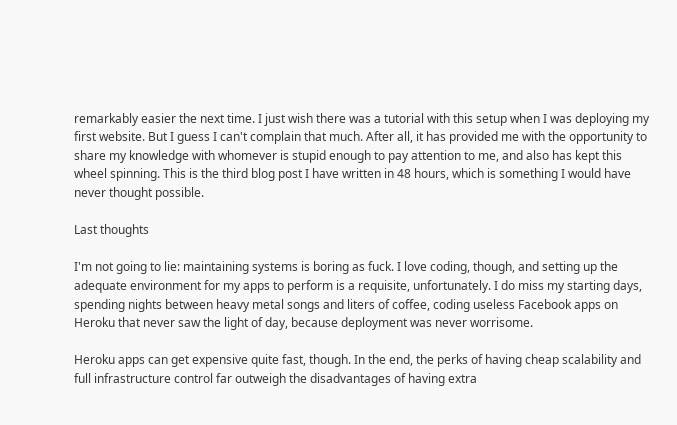remarkably easier the next time. I just wish there was a tutorial with this setup when I was deploying my first website. But I guess I can't complain that much. After all, it has provided me with the opportunity to share my knowledge with whomever is stupid enough to pay attention to me, and also has kept this wheel spinning. This is the third blog post I have written in 48 hours, which is something I would have never thought possible.

Last thoughts

I'm not going to lie: maintaining systems is boring as fuck. I love coding, though, and setting up the adequate environment for my apps to perform is a requisite, unfortunately. I do miss my starting days, spending nights between heavy metal songs and liters of coffee, coding useless Facebook apps on Heroku that never saw the light of day, because deployment was never worrisome.

Heroku apps can get expensive quite fast, though. In the end, the perks of having cheap scalability and full infrastructure control far outweigh the disadvantages of having extra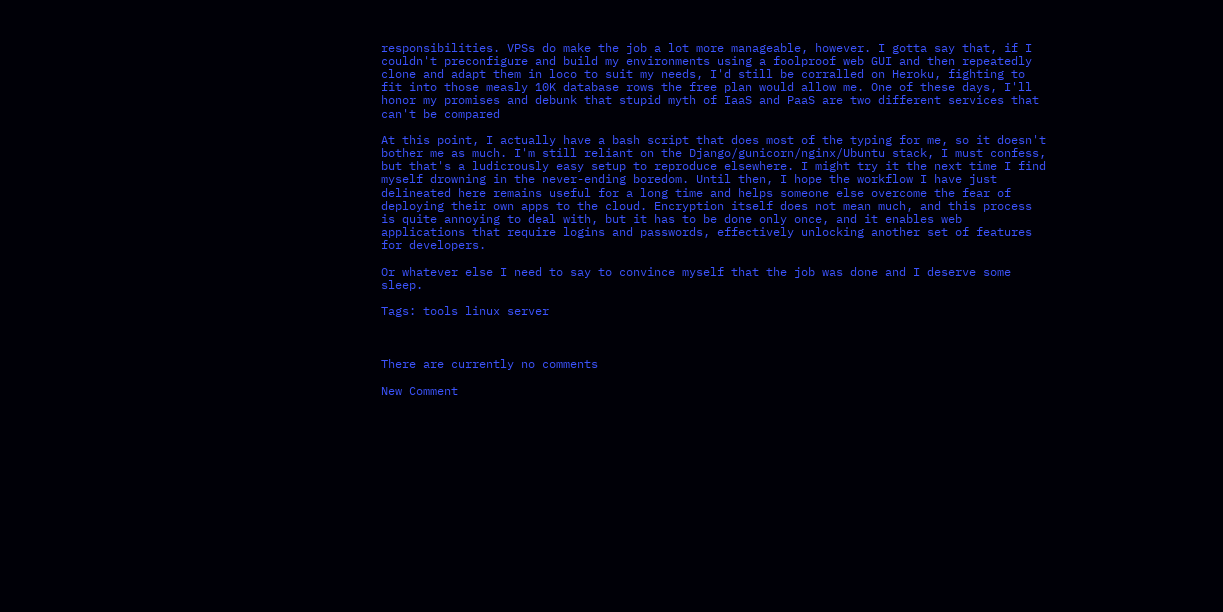responsibilities. VPSs do make the job a lot more manageable, however. I gotta say that, if I couldn't preconfigure and build my environments using a foolproof web GUI and then repeatedly clone and adapt them in loco to suit my needs, I'd still be corralled on Heroku, fighting to fit into those measly 10K database rows the free plan would allow me. One of these days, I'll honor my promises and debunk that stupid myth of IaaS and PaaS are two different services that can't be compared

At this point, I actually have a bash script that does most of the typing for me, so it doesn't bother me as much. I'm still reliant on the Django/gunicorn/nginx/Ubuntu stack, I must confess, but that's a ludicrously easy setup to reproduce elsewhere. I might try it the next time I find myself drowning in the never-ending boredom. Until then, I hope the workflow I have just delineated here remains useful for a long time and helps someone else overcome the fear of deploying their own apps to the cloud. Encryption itself does not mean much, and this process is quite annoying to deal with, but it has to be done only once, and it enables web applications that require logins and passwords, effectively unlocking another set of features for developers.

Or whatever else I need to say to convince myself that the job was done and I deserve some sleep.

Tags: tools linux server



There are currently no comments

New Comment